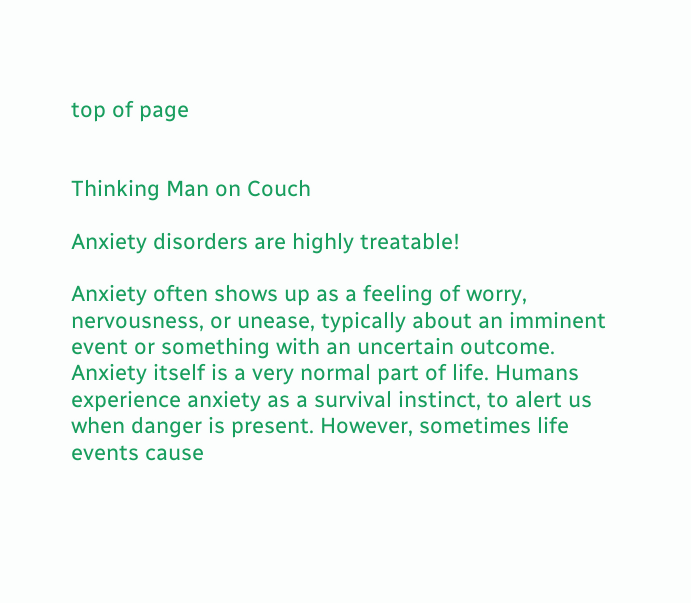top of page


Thinking Man on Couch

Anxiety disorders are highly treatable!

Anxiety often shows up as a feeling of worry, nervousness, or unease, typically about an imminent event or something with an uncertain outcome. Anxiety itself is a very normal part of life. Humans experience anxiety as a survival instinct, to alert us when danger is present. However, sometimes life events cause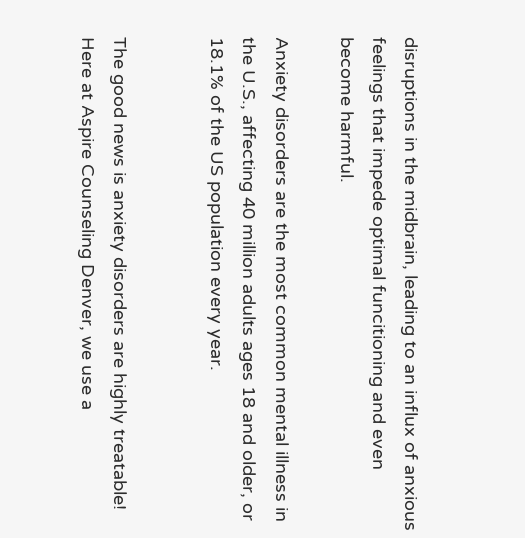disruptions in the midbrain, leading to an influx of anxious feelings that impede optimal funcitioning and even become harmful.

Anxiety disorders are the most common mental illness in the U.S., affecting 40 million adults ages 18 and older, or 18.1% of the US population every year.


The good news is anxiety disorders are highly treatable! Here at Aspire Counseling Denver, we use a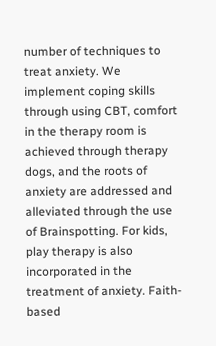number of techniques to treat anxiety. We implement coping skills through using CBT, comfort in the therapy room is achieved through therapy dogs, and the roots of anxiety are addressed and alleviated through the use of Brainspotting. For kids, play therapy is also incorporated in the treatment of anxiety. Faith-based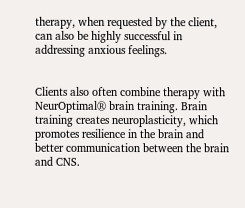therapy, when requested by the client, can also be highly successful in addressing anxious feelings.


Clients also often combine therapy with NeurOptimal® brain training. Brain training creates neuroplasticity, which promotes resilience in the brain and better communication between the brain and CNS.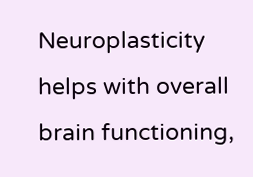Neuroplasticity helps with overall brain functioning,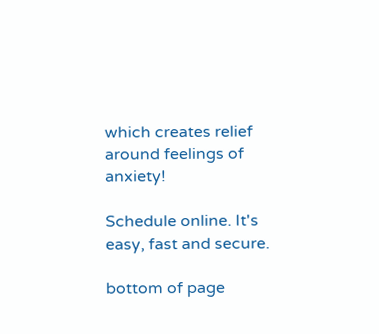which creates relief around feelings of anxiety!

Schedule online. It's easy, fast and secure.

bottom of page